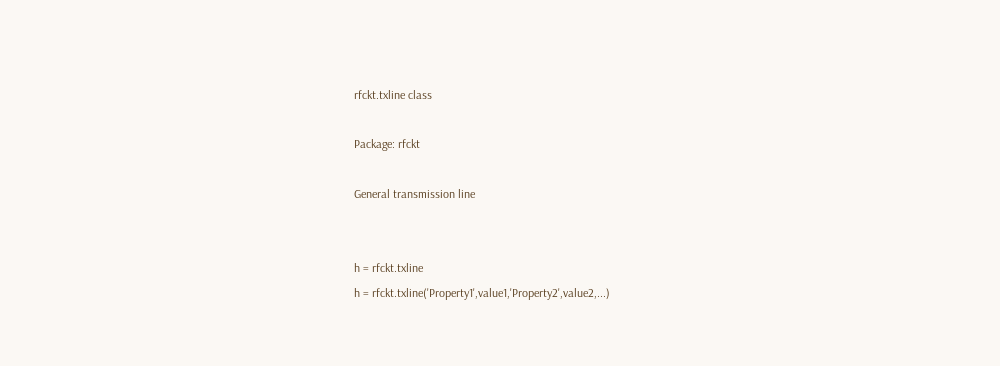rfckt.txline class

Package: rfckt

General transmission line


h = rfckt.txline
h = rfckt.txline('Property1',value1,'Property2',value2,...)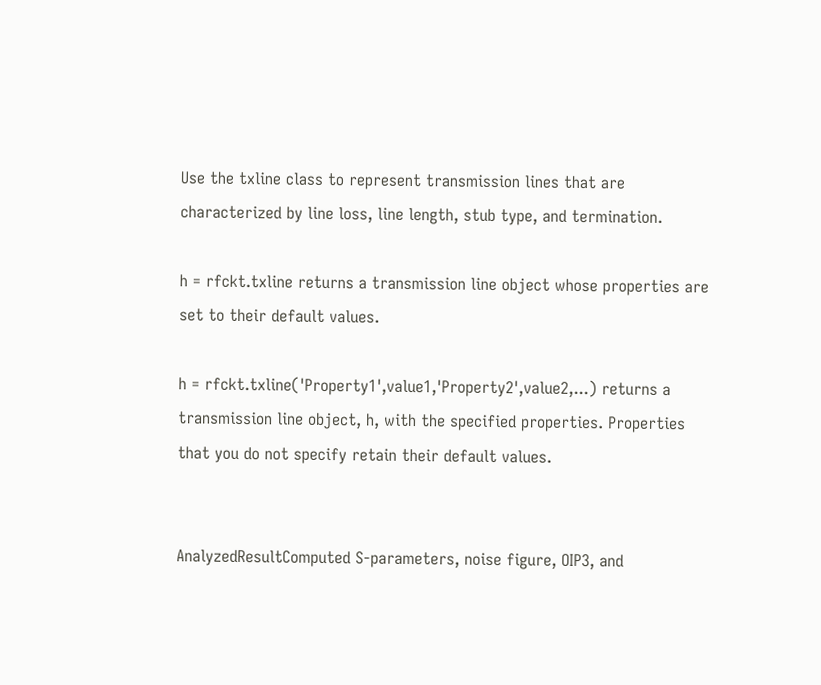Use the txline class to represent transmission lines that are characterized by line loss, line length, stub type, and termination.

h = rfckt.txline returns a transmission line object whose properties are set to their default values.

h = rfckt.txline('Property1',value1,'Property2',value2,...) returns a transmission line object, h, with the specified properties. Properties that you do not specify retain their default values.


AnalyzedResultComputed S-parameters, noise figure, OIP3, and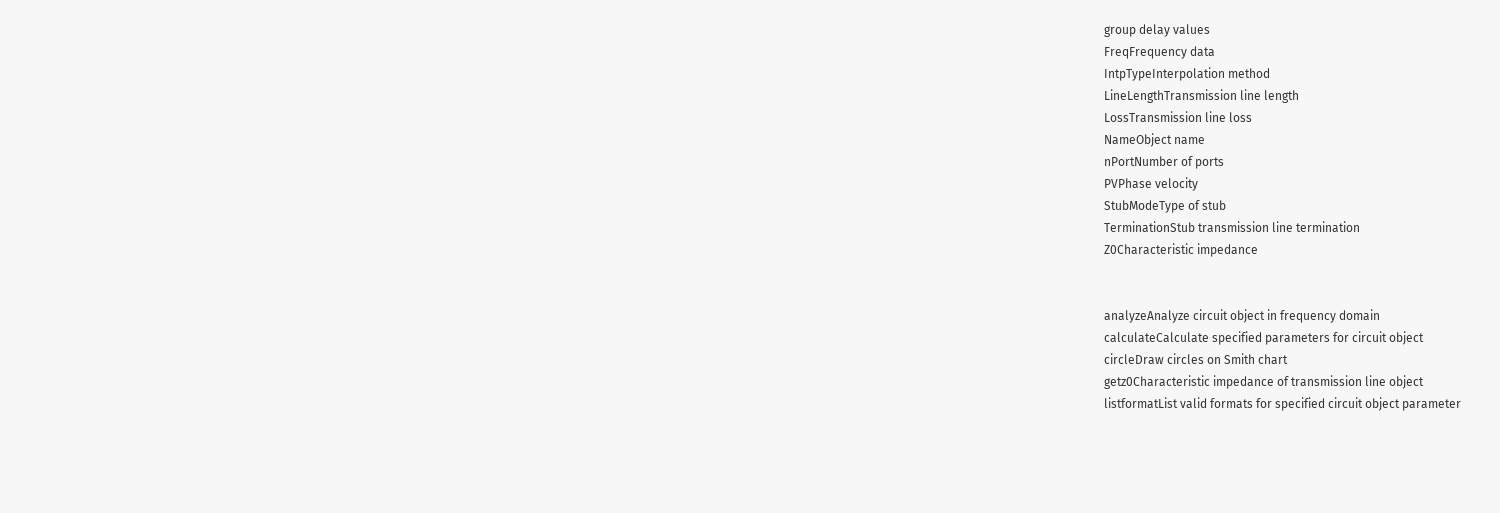group delay values
FreqFrequency data
IntpTypeInterpolation method
LineLengthTransmission line length
LossTransmission line loss
NameObject name
nPortNumber of ports
PVPhase velocity
StubModeType of stub
TerminationStub transmission line termination
Z0Characteristic impedance


analyzeAnalyze circuit object in frequency domain
calculateCalculate specified parameters for circuit object
circleDraw circles on Smith chart
getz0Characteristic impedance of transmission line object
listformatList valid formats for specified circuit object parameter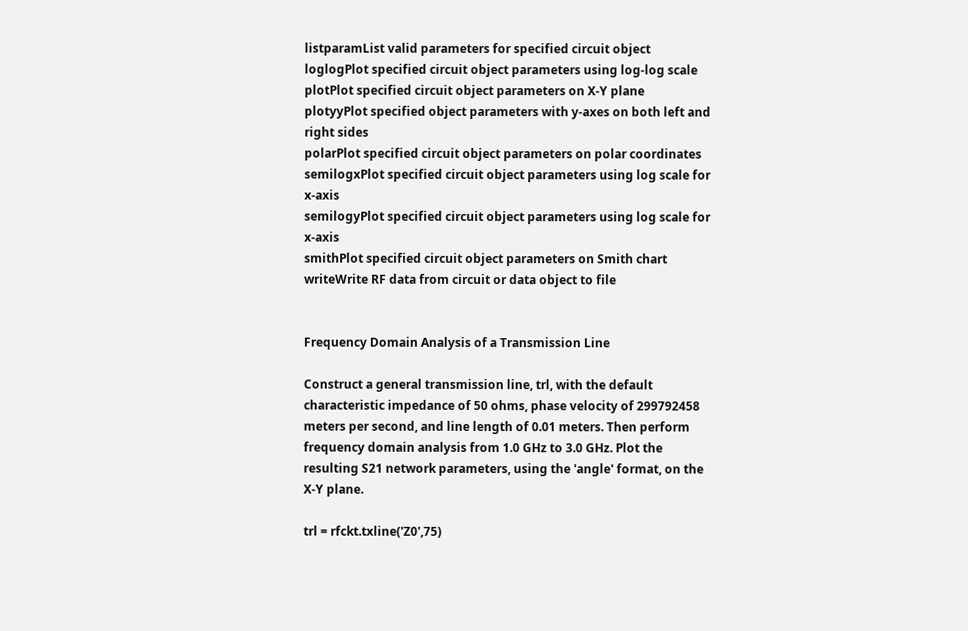listparamList valid parameters for specified circuit object
loglogPlot specified circuit object parameters using log-log scale
plotPlot specified circuit object parameters on X-Y plane
plotyyPlot specified object parameters with y-axes on both left and right sides
polarPlot specified circuit object parameters on polar coordinates
semilogxPlot specified circuit object parameters using log scale for x-axis
semilogyPlot specified circuit object parameters using log scale for x-axis
smithPlot specified circuit object parameters on Smith chart
writeWrite RF data from circuit or data object to file


Frequency Domain Analysis of a Transmission Line

Construct a general transmission line, trl, with the default characteristic impedance of 50 ohms, phase velocity of 299792458 meters per second, and line length of 0.01 meters. Then perform frequency domain analysis from 1.0 GHz to 3.0 GHz. Plot the resulting S21 network parameters, using the 'angle' format, on the X-Y plane.

trl = rfckt.txline('Z0',75)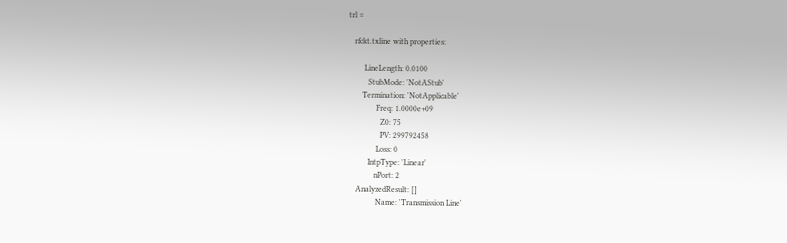trl =

   rfckt.txline with properties:

        LineLength: 0.0100
          StubMode: 'NotAStub'
       Termination: 'NotApplicable'
              Freq: 1.0000e+09
                Z0: 75
                PV: 299792458
              Loss: 0
          IntpType: 'Linear'
             nPort: 2
    AnalyzedResult: []
              Name: 'Transmission Line'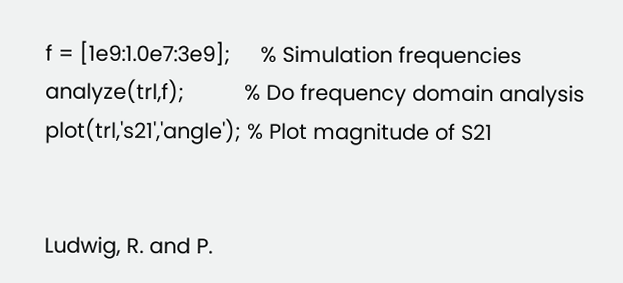f = [1e9:1.0e7:3e9];     % Simulation frequencies
analyze(trl,f);          % Do frequency domain analysis
plot(trl,'s21','angle'); % Plot magnitude of S21


Ludwig, R. and P.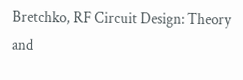Bretchko, RF Circuit Design: Theory and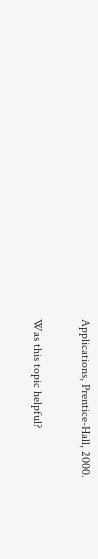Applications, Prentice-Hall, 2000.

Was this topic helpful?